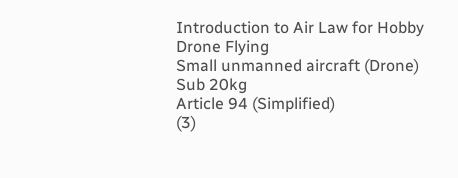Introduction to Air Law for Hobby Drone Flying
Small unmanned aircraft (Drone) Sub 20kg
Article 94 (Simplified)
(3)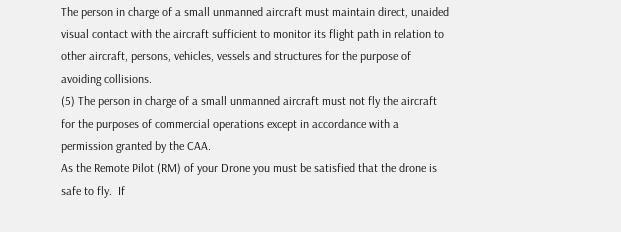The person in charge of a small unmanned aircraft must maintain direct, unaided visual contact with the aircraft sufficient to monitor its flight path in relation to other aircraft, persons, vehicles, vessels and structures for the purpose of avoiding collisions.
(5) The person in charge of a small unmanned aircraft must not fly the aircraft for the purposes of commercial operations except in accordance with a permission granted by the CAA.
As the Remote Pilot (RM) of your Drone you must be satisfied that the drone is safe to fly.  If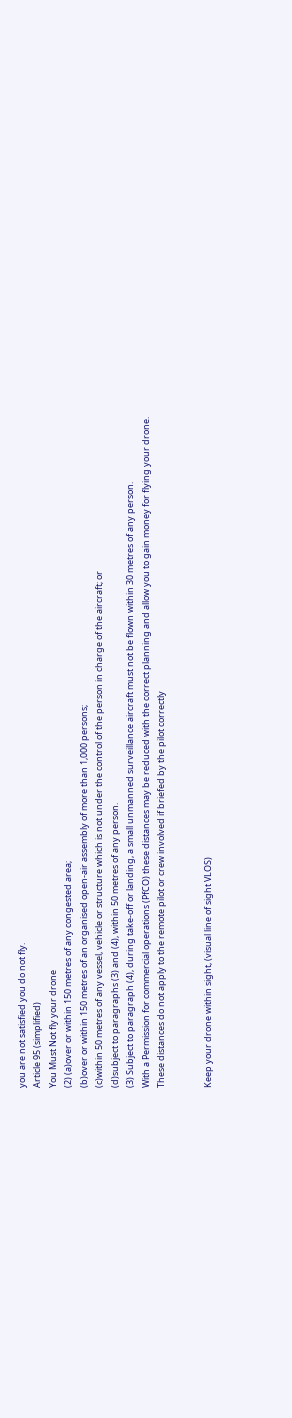you are not satisfied you do not fly.
Article 95 (simplified)
You Must Not fly your drone
(2) (a)over or within 150 metres of any congested area;
(b)over or within 150 metres of an organised open-air assembly of more than 1,000 persons;
(c)within 50 metres of any vessel, vehicle or structure which is not under the control of the person in charge of the aircraft; or
(d)subject to paragraphs (3) and (4), within 50 metres of any person.
(3) Subject to paragraph (4), during take-off or landing, a small unmanned surveillance aircraft must not be flown within 30 metres of any person.
With a Permission for commercial operations (PfCO) these distances may be reduced with the correct planning and allow you to gain money for flying your drone.
These distances do not apply to the remote pilot or crew involved if briefed by the pilot correctly


Keep your drone within sight, (visual line of sight VLOS)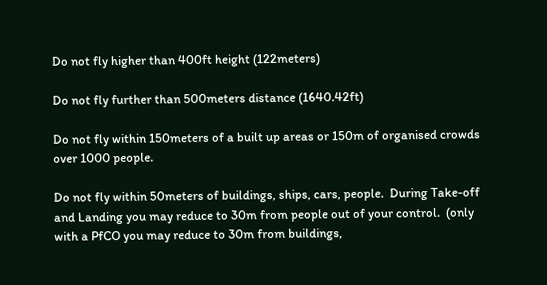Do not fly higher than 400ft height (122meters)

Do not fly further than 500meters distance (1640.42ft)

Do not fly within 150meters of a built up areas or 150m of organised crowds over 1000 people.

Do not fly within 50meters of buildings, ships, cars, people.  During Take-off and Landing you may reduce to 30m from people out of your control.  (only with a PfCO you may reduce to 30m from buildings,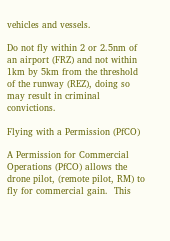vehicles and vessels.

Do not fly within 2 or 2.5nm of an airport (FRZ) and not within 1km by 5km from the threshold of the runway (REZ), doing so may result in criminal convictions.

Flying with a Permission (PfCO)

A Permission for Commercial Operations (PfCO) allows the drone pilot, (remote pilot, RM) to fly for commercial gain.  This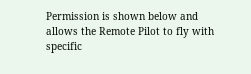Permission is shown below and allows the Remote Pilot to fly with specific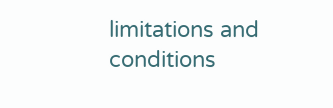limitations and conditions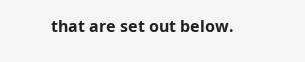that are set out below.